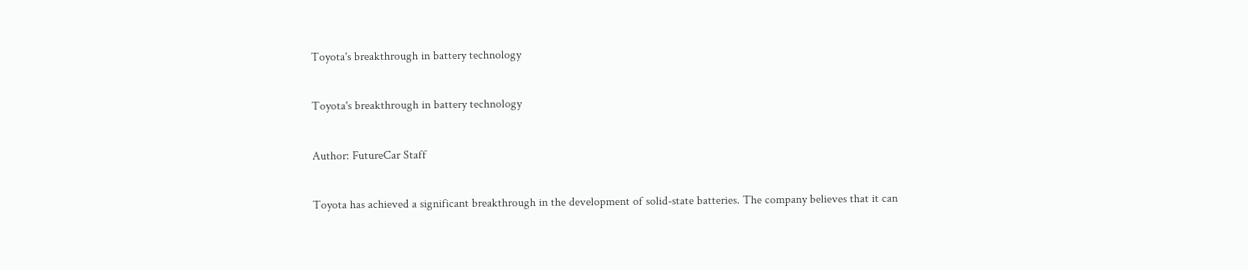Toyota's breakthrough in battery technology

Toyota's breakthrough in battery technology

Author: FutureCar Staff

Toyota has achieved a significant breakthrough in the development of solid-state batteries. The company believes that it can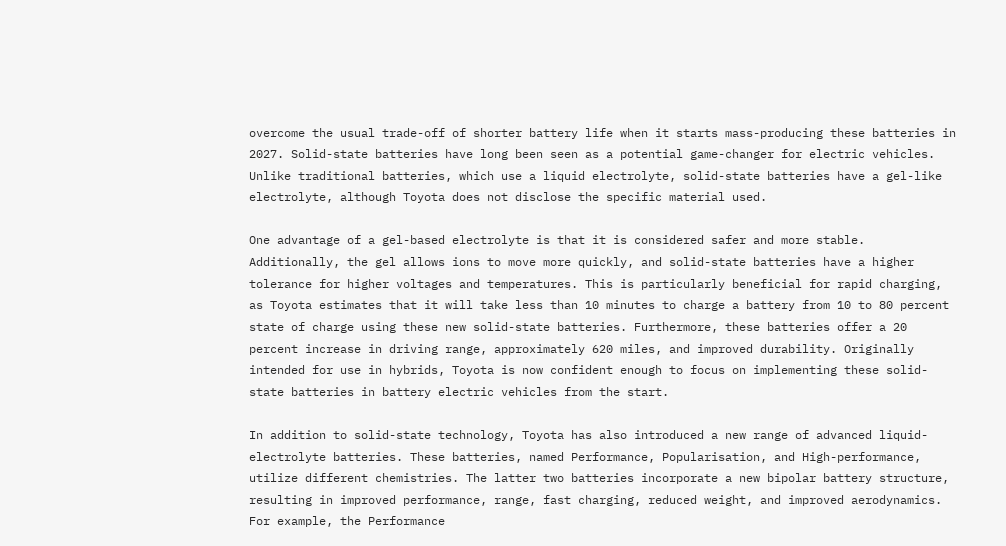overcome the usual trade-off of shorter battery life when it starts mass-producing these batteries in 2027. Solid-state batteries have long been seen as a potential game-changer for electric vehicles. Unlike traditional batteries, which use a liquid electrolyte, solid-state batteries have a gel-like electrolyte, although Toyota does not disclose the specific material used.

One advantage of a gel-based electrolyte is that it is considered safer and more stable. Additionally, the gel allows ions to move more quickly, and solid-state batteries have a higher tolerance for higher voltages and temperatures. This is particularly beneficial for rapid charging, as Toyota estimates that it will take less than 10 minutes to charge a battery from 10 to 80 percent state of charge using these new solid-state batteries. Furthermore, these batteries offer a 20 percent increase in driving range, approximately 620 miles, and improved durability. Originally intended for use in hybrids, Toyota is now confident enough to focus on implementing these solid-state batteries in battery electric vehicles from the start.

In addition to solid-state technology, Toyota has also introduced a new range of advanced liquid-electrolyte batteries. These batteries, named Performance, Popularisation, and High-performance, utilize different chemistries. The latter two batteries incorporate a new bipolar battery structure, resulting in improved performance, range, fast charging, reduced weight, and improved aerodynamics. For example, the Performance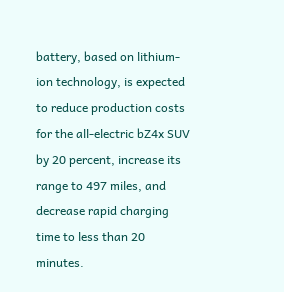battery, based on lithium-ion technology, is expected to reduce production costs for the all-electric bZ4x SUV by 20 percent, increase its range to 497 miles, and decrease rapid charging time to less than 20 minutes.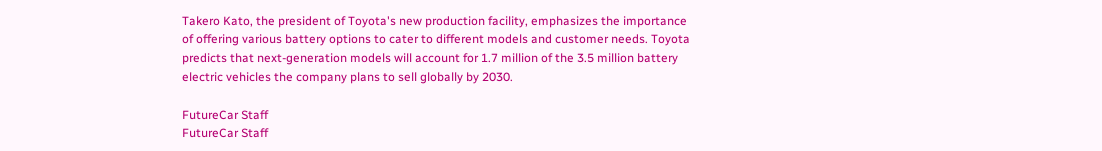Takero Kato, the president of Toyota's new production facility, emphasizes the importance of offering various battery options to cater to different models and customer needs. Toyota predicts that next-generation models will account for 1.7 million of the 3.5 million battery electric vehicles the company plans to sell globally by 2030.

FutureCar Staff
FutureCar Staff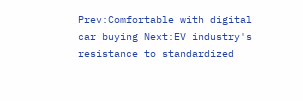Prev:Comfortable with digital car buying Next:EV industry's resistance to standardized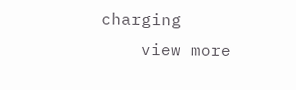charging
    view more